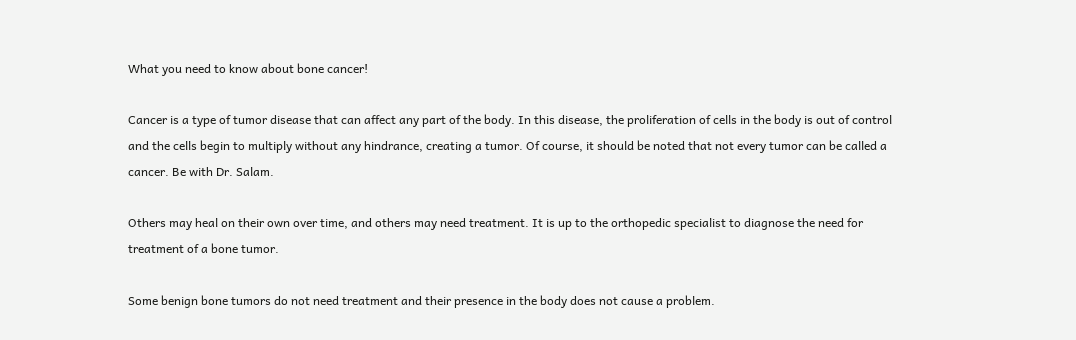What you need to know about bone cancer!

Cancer is a type of tumor disease that can affect any part of the body. In this disease, the proliferation of cells in the body is out of control and the cells begin to multiply without any hindrance, creating a tumor. Of course, it should be noted that not every tumor can be called a cancer. Be with Dr. Salam.

Others may heal on their own over time, and others may need treatment. It is up to the orthopedic specialist to diagnose the need for treatment of a bone tumor.

Some benign bone tumors do not need treatment and their presence in the body does not cause a problem.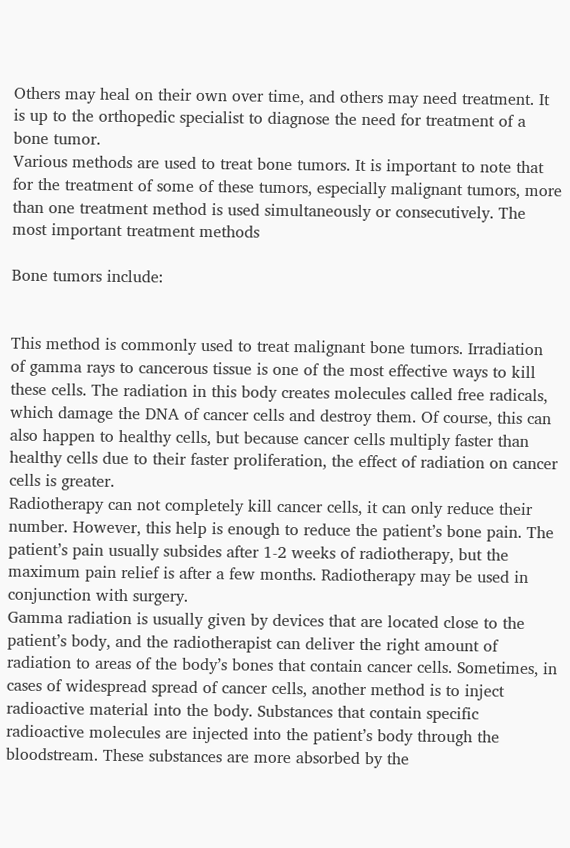Others may heal on their own over time, and others may need treatment. It is up to the orthopedic specialist to diagnose the need for treatment of a bone tumor.
Various methods are used to treat bone tumors. It is important to note that for the treatment of some of these tumors, especially malignant tumors, more than one treatment method is used simultaneously or consecutively. The most important treatment methods

Bone tumors include:


This method is commonly used to treat malignant bone tumors. Irradiation of gamma rays to cancerous tissue is one of the most effective ways to kill these cells. The radiation in this body creates molecules called free radicals, which damage the DNA of cancer cells and destroy them. Of course, this can also happen to healthy cells, but because cancer cells multiply faster than healthy cells due to their faster proliferation, the effect of radiation on cancer cells is greater.
Radiotherapy can not completely kill cancer cells, it can only reduce their number. However, this help is enough to reduce the patient’s bone pain. The patient’s pain usually subsides after 1-2 weeks of radiotherapy, but the maximum pain relief is after a few months. Radiotherapy may be used in conjunction with surgery.
Gamma radiation is usually given by devices that are located close to the patient’s body, and the radiotherapist can deliver the right amount of radiation to areas of the body’s bones that contain cancer cells. Sometimes, in cases of widespread spread of cancer cells, another method is to inject radioactive material into the body. Substances that contain specific radioactive molecules are injected into the patient’s body through the bloodstream. These substances are more absorbed by the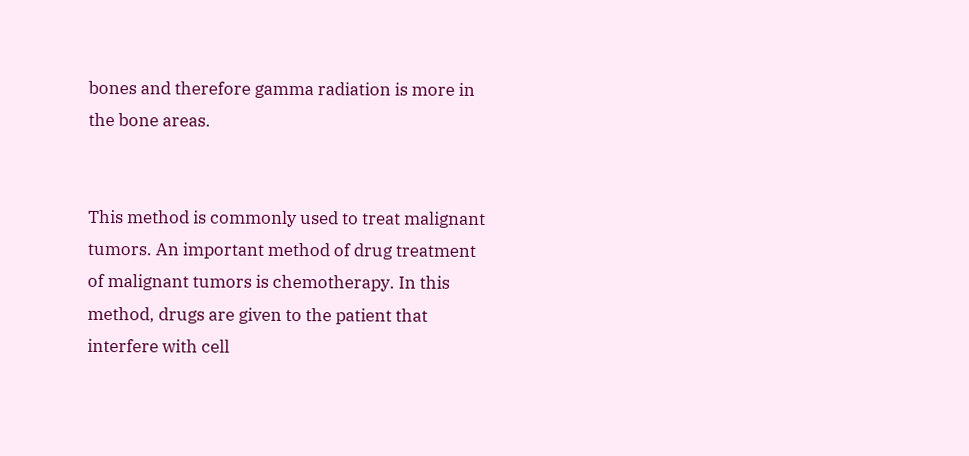bones and therefore gamma radiation is more in the bone areas.


This method is commonly used to treat malignant tumors. An important method of drug treatment of malignant tumors is chemotherapy. In this method, drugs are given to the patient that interfere with cell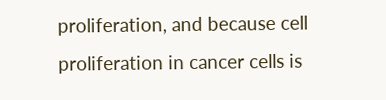proliferation, and because cell proliferation in cancer cells is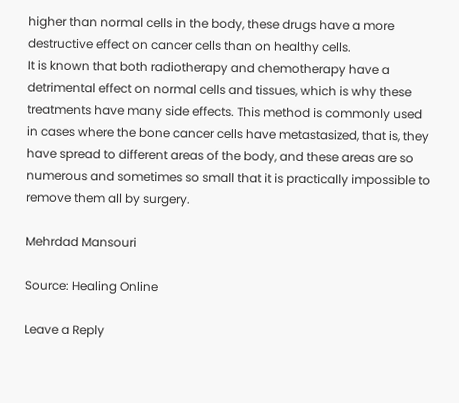higher than normal cells in the body, these drugs have a more destructive effect on cancer cells than on healthy cells.
It is known that both radiotherapy and chemotherapy have a detrimental effect on normal cells and tissues, which is why these treatments have many side effects. This method is commonly used in cases where the bone cancer cells have metastasized, that is, they have spread to different areas of the body, and these areas are so numerous and sometimes so small that it is practically impossible to remove them all by surgery.

Mehrdad Mansouri

Source: Healing Online

Leave a Reply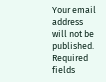Your email address will not be published. Required fields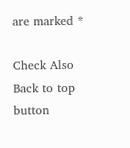are marked *

Check Also
Back to top button